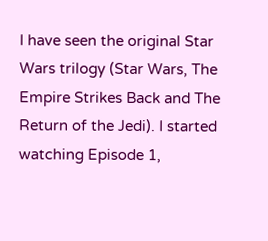I have seen the original Star Wars trilogy (Star Wars, The Empire Strikes Back and The Return of the Jedi). I started watching Episode 1,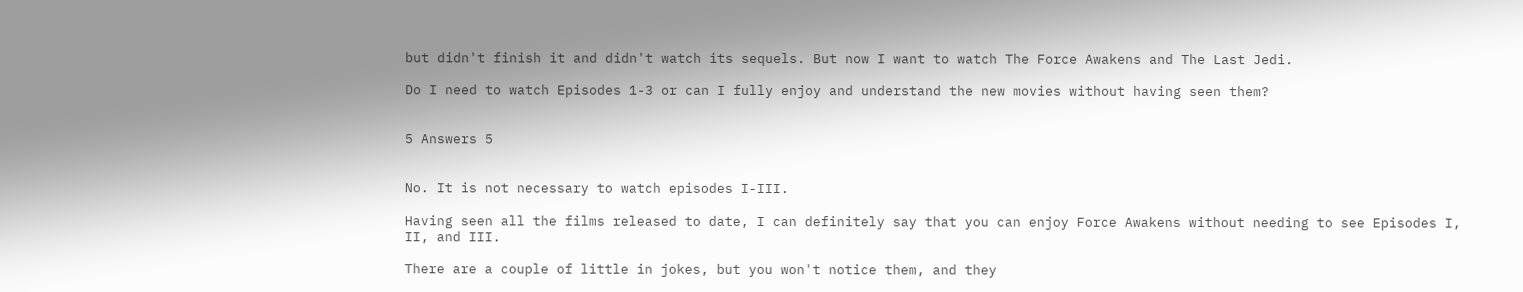but didn't finish it and didn't watch its sequels. But now I want to watch The Force Awakens and The Last Jedi.

Do I need to watch Episodes 1-3 or can I fully enjoy and understand the new movies without having seen them?


5 Answers 5


No. It is not necessary to watch episodes I-III.

Having seen all the films released to date, I can definitely say that you can enjoy Force Awakens without needing to see Episodes I, II, and III.

There are a couple of little in jokes, but you won't notice them, and they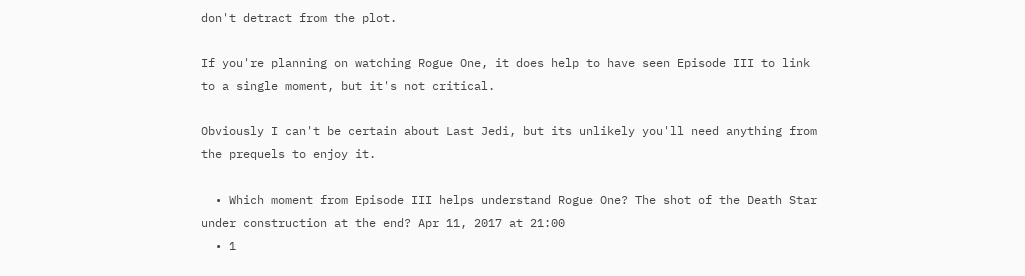don't detract from the plot.

If you're planning on watching Rogue One, it does help to have seen Episode III to link to a single moment, but it's not critical.

Obviously I can't be certain about Last Jedi, but its unlikely you'll need anything from the prequels to enjoy it.

  • Which moment from Episode III helps understand Rogue One? The shot of the Death Star under construction at the end? Apr 11, 2017 at 21:00
  • 1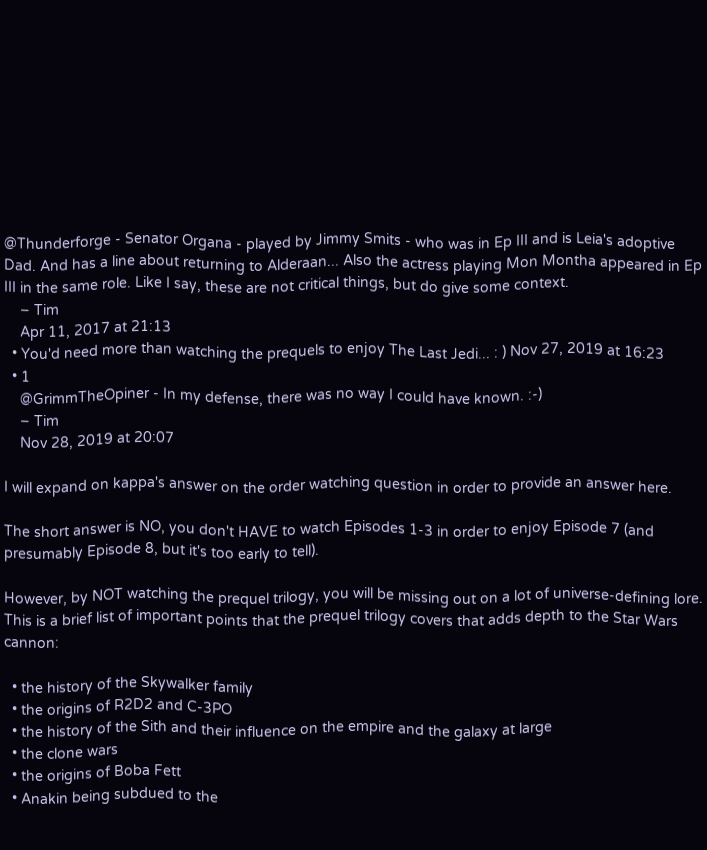@Thunderforge - Senator Organa - played by Jimmy Smits - who was in Ep III and is Leia's adoptive Dad. And has a line about returning to Alderaan... Also the actress playing Mon Montha appeared in Ep III in the same role. Like I say, these are not critical things, but do give some context.
    – Tim
    Apr 11, 2017 at 21:13
  • You'd need more than watching the prequels to enjoy The Last Jedi... : ) Nov 27, 2019 at 16:23
  • 1
    @GrimmTheOpiner - In my defense, there was no way I could have known. :-)
    – Tim
    Nov 28, 2019 at 20:07

I will expand on kappa's answer on the order watching question in order to provide an answer here.

The short answer is NO, you don't HAVE to watch Episodes 1-3 in order to enjoy Episode 7 (and presumably Episode 8, but it's too early to tell).

However, by NOT watching the prequel trilogy, you will be missing out on a lot of universe-defining lore. This is a brief list of important points that the prequel trilogy covers that adds depth to the Star Wars cannon:

  • the history of the Skywalker family
  • the origins of R2D2 and C-3PO
  • the history of the Sith and their influence on the empire and the galaxy at large
  • the clone wars
  • the origins of Boba Fett
  • Anakin being subdued to the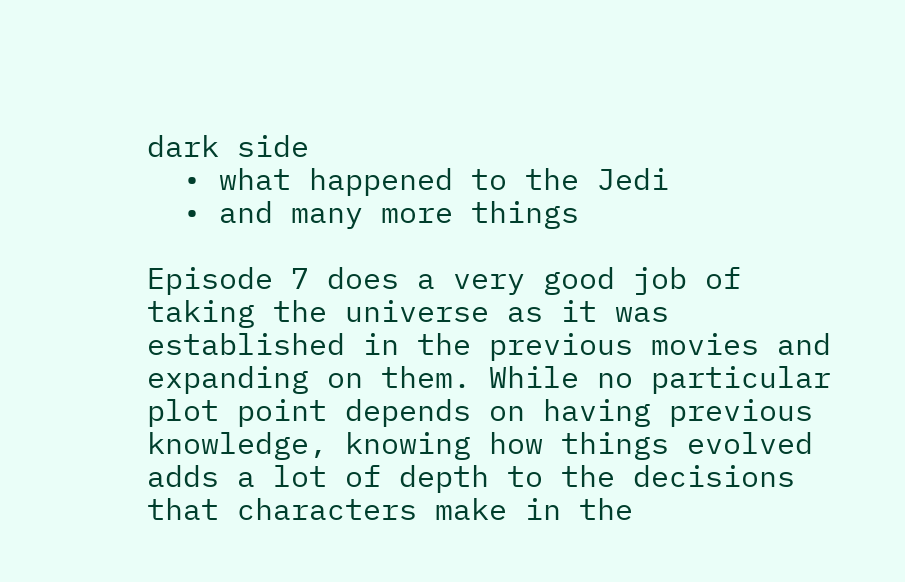dark side
  • what happened to the Jedi
  • and many more things

Episode 7 does a very good job of taking the universe as it was established in the previous movies and expanding on them. While no particular plot point depends on having previous knowledge, knowing how things evolved adds a lot of depth to the decisions that characters make in the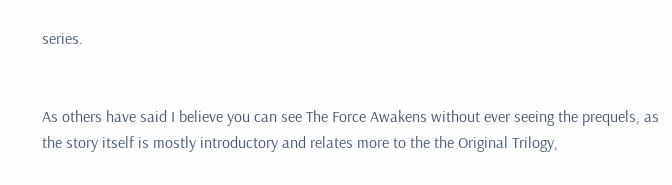series.


As others have said I believe you can see The Force Awakens without ever seeing the prequels, as the story itself is mostly introductory and relates more to the the Original Trilogy,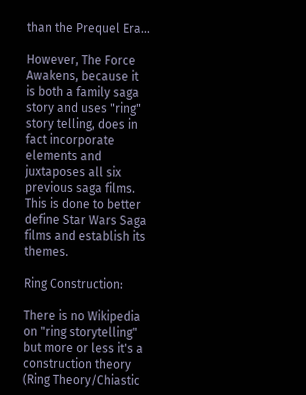than the Prequel Era...

However, The Force Awakens, because it is both a family saga story and uses "ring" story telling, does in fact incorporate elements and juxtaposes all six previous saga films. This is done to better define Star Wars Saga films and establish its themes.

Ring Construction:

There is no Wikipedia on "ring storytelling" but more or less it's a construction theory (Ring Theory/Chiastic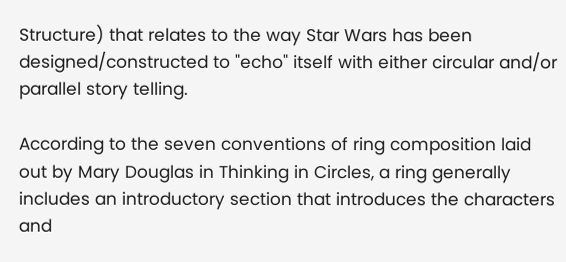Structure) that relates to the way Star Wars has been designed/constructed to "echo" itself with either circular and/or parallel story telling.

According to the seven conventions of ring composition laid out by Mary Douglas in Thinking in Circles, a ring generally includes an introductory section that introduces the characters and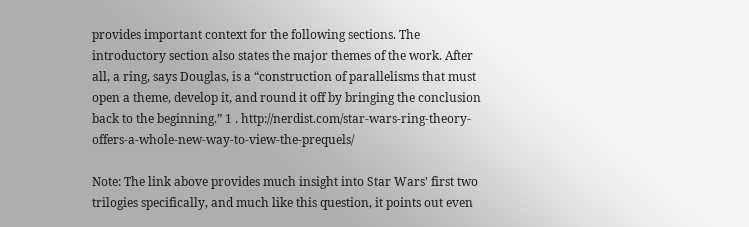provides important context for the following sections. The introductory section also states the major themes of the work. After all, a ring, says Douglas, is a “construction of parallelisms that must open a theme, develop it, and round it off by bringing the conclusion back to the beginning.” 1 . http://nerdist.com/star-wars-ring-theory-offers-a-whole-new-way-to-view-the-prequels/

Note: The link above provides much insight into Star Wars' first two trilogies specifically, and much like this question, it points out even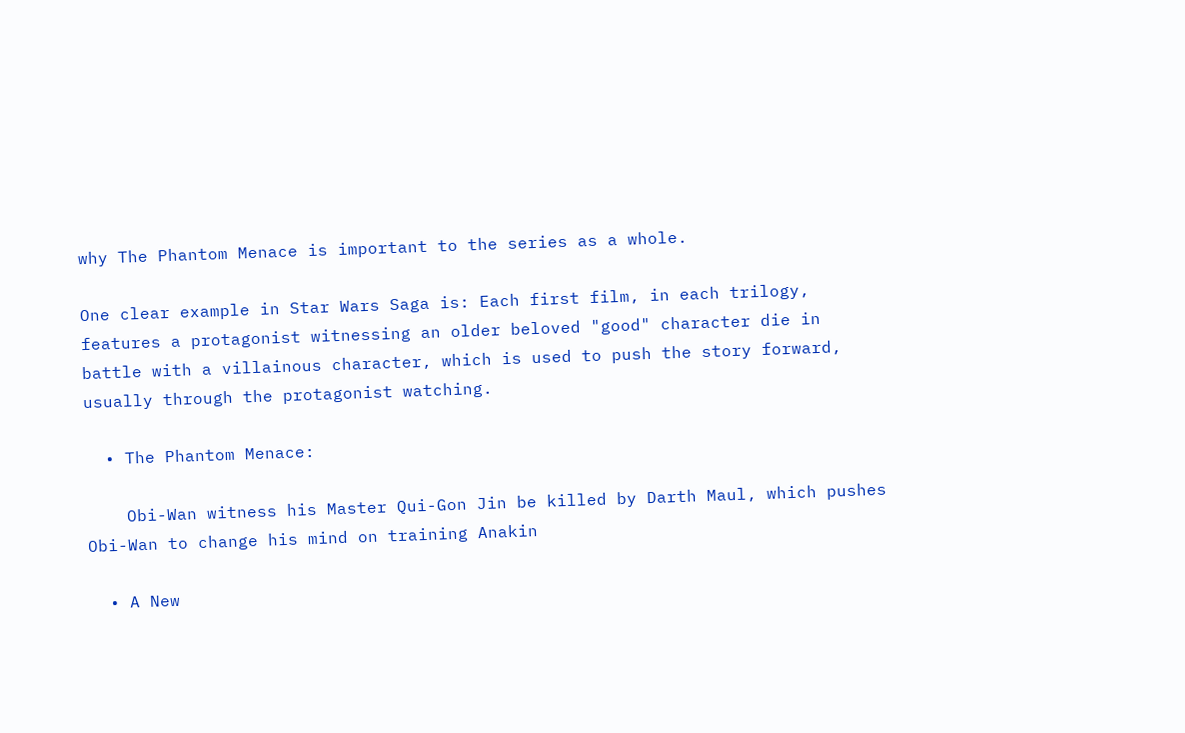why The Phantom Menace is important to the series as a whole.

One clear example in Star Wars Saga is: Each first film, in each trilogy, features a protagonist witnessing an older beloved "good" character die in battle with a villainous character, which is used to push the story forward, usually through the protagonist watching.

  • The Phantom Menace:

    Obi-Wan witness his Master Qui-Gon Jin be killed by Darth Maul, which pushes Obi-Wan to change his mind on training Anakin

  • A New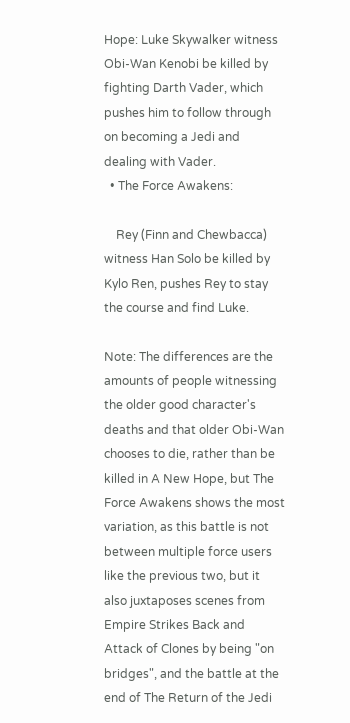Hope: Luke Skywalker witness Obi-Wan Kenobi be killed by fighting Darth Vader, which pushes him to follow through on becoming a Jedi and dealing with Vader.
  • The Force Awakens:

    Rey (Finn and Chewbacca) witness Han Solo be killed by Kylo Ren, pushes Rey to stay the course and find Luke.

Note: The differences are the amounts of people witnessing the older good character's deaths and that older Obi-Wan chooses to die, rather than be killed in A New Hope, but The Force Awakens shows the most variation, as this battle is not between multiple force users like the previous two, but it also juxtaposes scenes from Empire Strikes Back and Attack of Clones by being "on bridges", and the battle at the end of The Return of the Jedi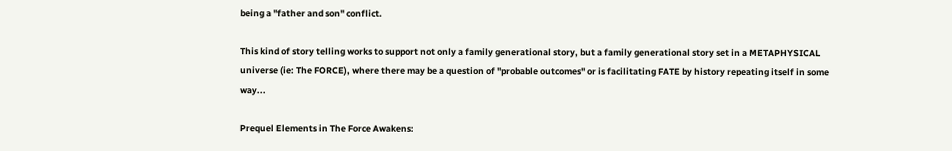being a "father and son" conflict.

This kind of story telling works to support not only a family generational story, but a family generational story set in a METAPHYSICAL universe (ie: The FORCE), where there may be a question of "probable outcomes" or is facilitating FATE by history repeating itself in some way...

Prequel Elements in The Force Awakens: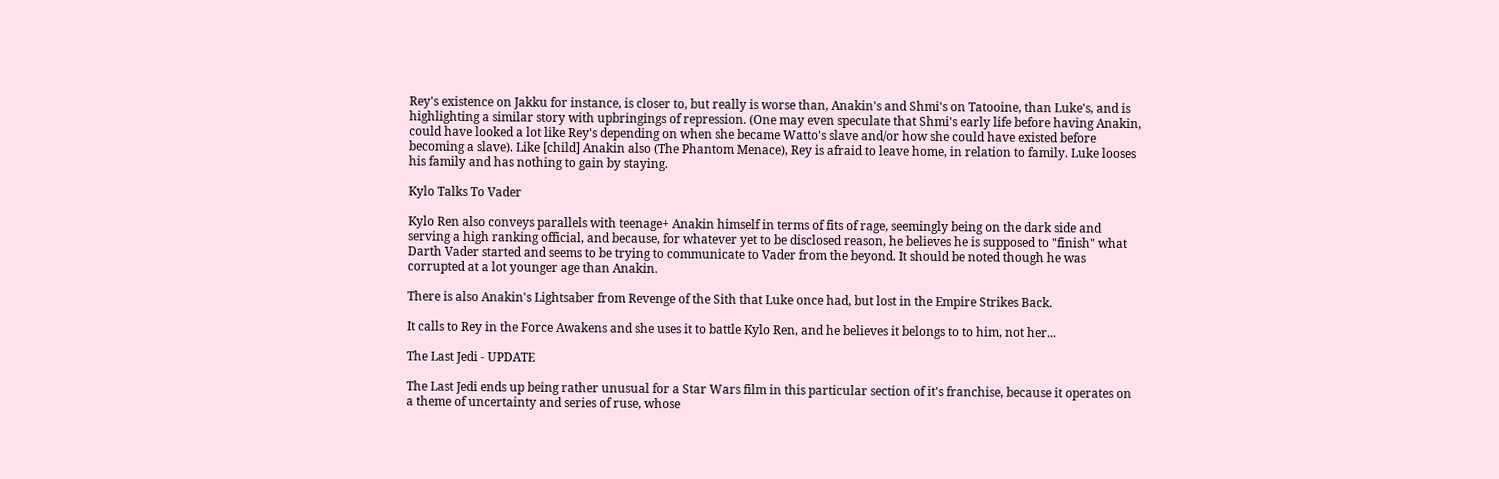Rey's existence on Jakku for instance, is closer to, but really is worse than, Anakin's and Shmi's on Tatooine, than Luke's, and is highlighting a similar story with upbringings of repression. (One may even speculate that Shmi's early life before having Anakin, could have looked a lot like Rey's depending on when she became Watto's slave and/or how she could have existed before becoming a slave). Like [child] Anakin also (The Phantom Menace), Rey is afraid to leave home, in relation to family. Luke looses his family and has nothing to gain by staying.

Kylo Talks To Vader

Kylo Ren also conveys parallels with teenage+ Anakin himself in terms of fits of rage, seemingly being on the dark side and serving a high ranking official, and because, for whatever yet to be disclosed reason, he believes he is supposed to "finish" what Darth Vader started and seems to be trying to communicate to Vader from the beyond. It should be noted though he was corrupted at a lot younger age than Anakin.

There is also Anakin's Lightsaber from Revenge of the Sith that Luke once had, but lost in the Empire Strikes Back.

It calls to Rey in the Force Awakens and she uses it to battle Kylo Ren, and he believes it belongs to to him, not her...

The Last Jedi - UPDATE

The Last Jedi ends up being rather unusual for a Star Wars film in this particular section of it's franchise, because it operates on a theme of uncertainty and series of ruse, whose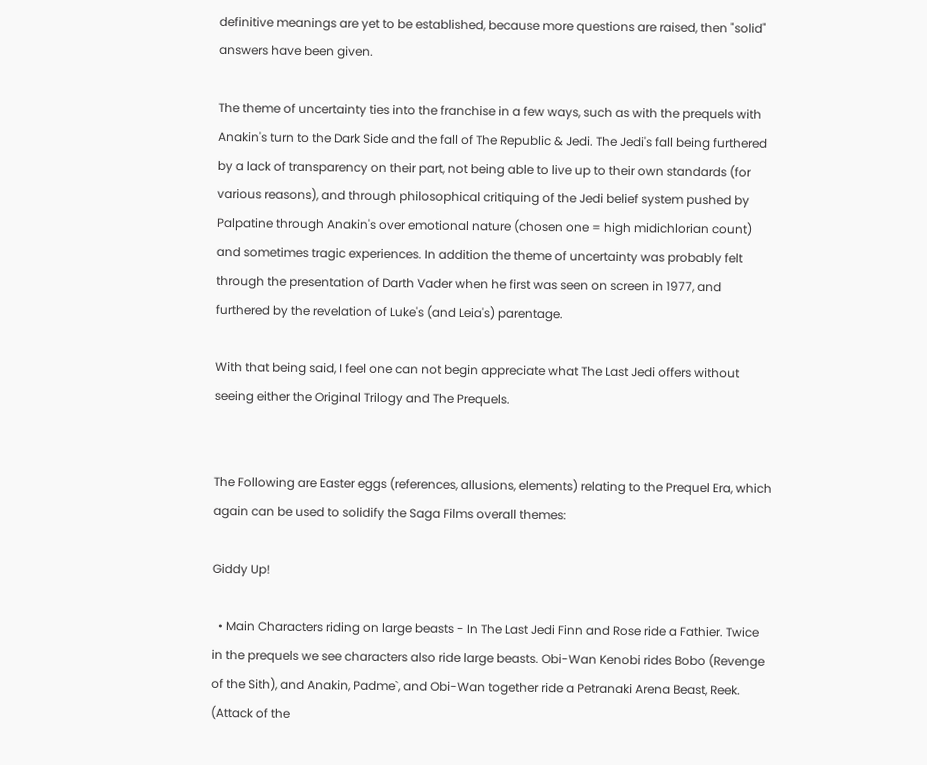definitive meanings are yet to be established, because more questions are raised, then "solid" answers have been given.

The theme of uncertainty ties into the franchise in a few ways, such as with the prequels with Anakin's turn to the Dark Side and the fall of The Republic & Jedi. The Jedi's fall being furthered by a lack of transparency on their part, not being able to live up to their own standards (for various reasons), and through philosophical critiquing of the Jedi belief system pushed by Palpatine through Anakin's over emotional nature (chosen one = high midichlorian count) and sometimes tragic experiences. In addition the theme of uncertainty was probably felt through the presentation of Darth Vader when he first was seen on screen in 1977, and furthered by the revelation of Luke's (and Leia's) parentage.

With that being said, I feel one can not begin appreciate what The Last Jedi offers without seeing either the Original Trilogy and The Prequels.


The Following are Easter eggs (references, allusions, elements) relating to the Prequel Era, which again can be used to solidify the Saga Films overall themes:

Giddy Up!

  • Main Characters riding on large beasts - In The Last Jedi Finn and Rose ride a Fathier. Twice in the prequels we see characters also ride large beasts. Obi-Wan Kenobi rides Bobo (Revenge of the Sith), and Anakin, Padme`, and Obi-Wan together ride a Petranaki Arena Beast, Reek. (Attack of the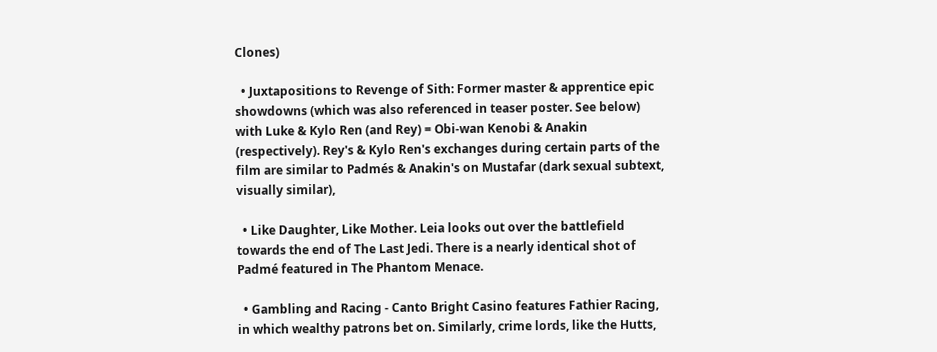Clones)

  • Juxtapositions to Revenge of Sith: Former master & apprentice epic showdowns (which was also referenced in teaser poster. See below) with Luke & Kylo Ren (and Rey) = Obi-wan Kenobi & Anakin (respectively). Rey's & Kylo Ren's exchanges during certain parts of the film are similar to Padmés & Anakin's on Mustafar (dark sexual subtext, visually similar),

  • Like Daughter, Like Mother. Leia looks out over the battlefield towards the end of The Last Jedi. There is a nearly identical shot of Padmé featured in The Phantom Menace.

  • Gambling and Racing - Canto Bright Casino features Fathier Racing, in which wealthy patrons bet on. Similarly, crime lords, like the Hutts,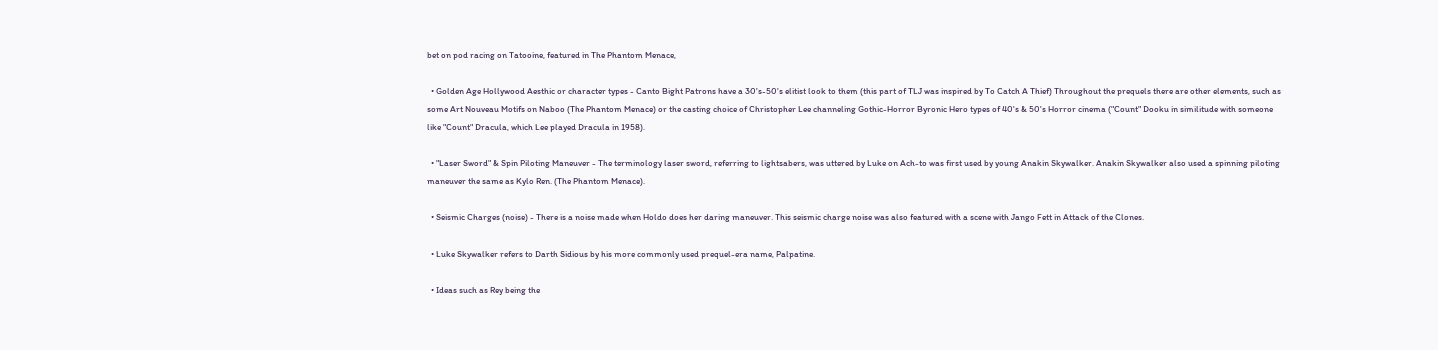bet on pod racing on Tatooine, featured in The Phantom Menace,

  • Golden Age Hollywood Aesthic or character types - Canto Bight Patrons have a 30's-50's elitist look to them (this part of TLJ was inspired by To Catch A Thief) Throughout the prequels there are other elements, such as some Art Nouveau Motifs on Naboo (The Phantom Menace) or the casting choice of Christopher Lee channeling Gothic-Horror Byronic Hero types of 40's & 50's Horror cinema ("Count" Dooku in similitude with someone like "Count" Dracula, which Lee played Dracula in 1958).

  • "Laser Sword" & Spin Piloting Maneuver - The terminology laser sword, referring to lightsabers, was uttered by Luke on Ach-to was first used by young Anakin Skywalker. Anakin Skywalker also used a spinning piloting maneuver the same as Kylo Ren. (The Phantom Menace).

  • Seismic Charges (noise) - There is a noise made when Holdo does her daring maneuver. This seismic charge noise was also featured with a scene with Jango Fett in Attack of the Clones.

  • Luke Skywalker refers to Darth Sidious by his more commonly used prequel-era name, Palpatine.

  • Ideas such as Rey being the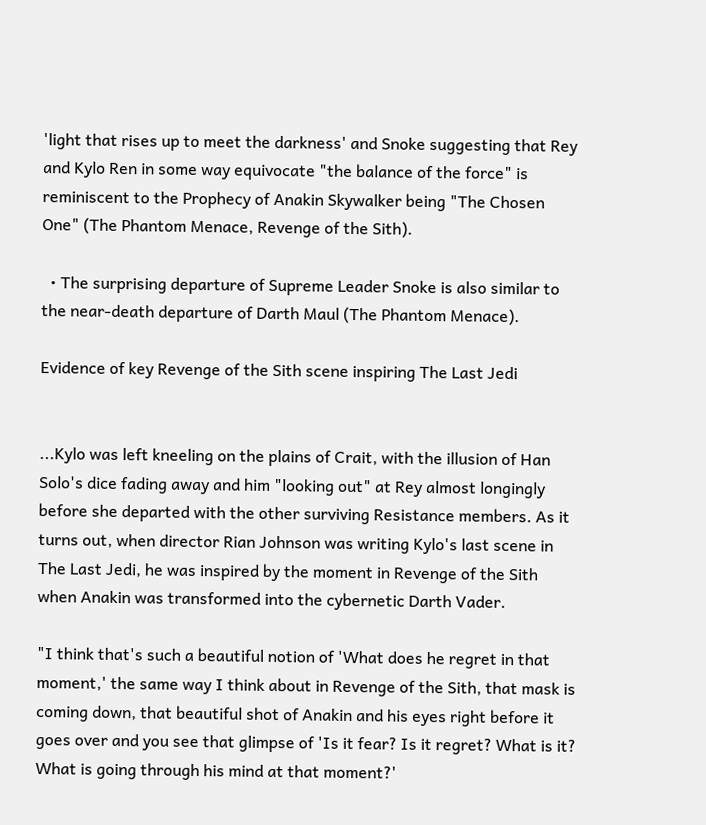'light that rises up to meet the darkness' and Snoke suggesting that Rey and Kylo Ren in some way equivocate "the balance of the force" is reminiscent to the Prophecy of Anakin Skywalker being "The Chosen One" (The Phantom Menace, Revenge of the Sith).

  • The surprising departure of Supreme Leader Snoke is also similar to the near-death departure of Darth Maul (The Phantom Menace).

Evidence of key Revenge of the Sith scene inspiring The Last Jedi


...Kylo was left kneeling on the plains of Crait, with the illusion of Han Solo's dice fading away and him "looking out" at Rey almost longingly before she departed with the other surviving Resistance members. As it turns out, when director Rian Johnson was writing Kylo's last scene in The Last Jedi, he was inspired by the moment in Revenge of the Sith when Anakin was transformed into the cybernetic Darth Vader.

"I think that's such a beautiful notion of 'What does he regret in that moment,' the same way I think about in Revenge of the Sith, that mask is coming down, that beautiful shot of Anakin and his eyes right before it goes over and you see that glimpse of 'Is it fear? Is it regret? What is it? What is going through his mind at that moment?'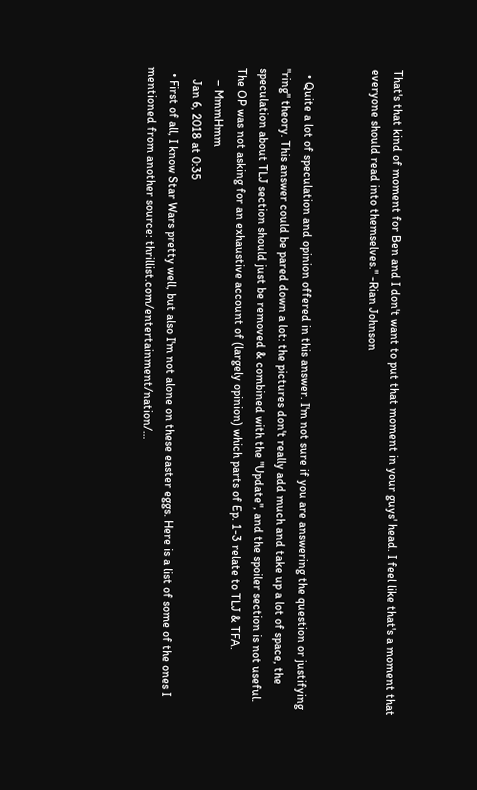That's that kind of moment for Ben and I don't want to put that moment in your guys' head. I feel like that's a moment that everyone should read into themselves." -Rian Johnson


  • Quite a lot of speculation and opinion offered in this answer. I'm not sure if you are answering the question or justifying "ring" theory. This answer could be pared down a lot: the pictures don't really add much and take up a lot of space, the speculation about TLJ section should just be removed & combined with the "Update", and the spoiler section is not useful. The OP was not asking for an exhaustive account of (largely opinion) which parts of Ep. 1-3 relate to TLJ & TFA.
    – MmmHmm
    Jan 6, 2018 at 0:35
  • First of all, I know Star Wars pretty well, but also I'm not alone on these easter eggs. Here is a list of some of the ones I mentioned from another source: thrillist.com/entertainment/nation/…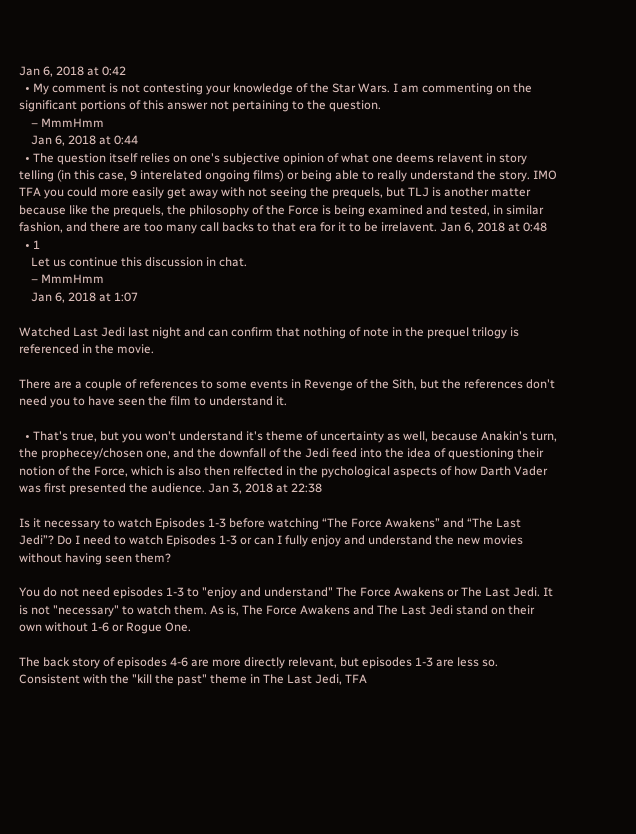Jan 6, 2018 at 0:42
  • My comment is not contesting your knowledge of the Star Wars. I am commenting on the significant portions of this answer not pertaining to the question.
    – MmmHmm
    Jan 6, 2018 at 0:44
  • The question itself relies on one's subjective opinion of what one deems relavent in story telling (in this case, 9 interelated ongoing films) or being able to really understand the story. IMO TFA you could more easily get away with not seeing the prequels, but TLJ is another matter because like the prequels, the philosophy of the Force is being examined and tested, in similar fashion, and there are too many call backs to that era for it to be irrelavent. Jan 6, 2018 at 0:48
  • 1
    Let us continue this discussion in chat.
    – MmmHmm
    Jan 6, 2018 at 1:07

Watched Last Jedi last night and can confirm that nothing of note in the prequel trilogy is referenced in the movie.

There are a couple of references to some events in Revenge of the Sith, but the references don't need you to have seen the film to understand it.

  • That's true, but you won't understand it's theme of uncertainty as well, because Anakin's turn, the prophecey/chosen one, and the downfall of the Jedi feed into the idea of questioning their notion of the Force, which is also then relfected in the pychological aspects of how Darth Vader was first presented the audience. Jan 3, 2018 at 22:38

Is it necessary to watch Episodes 1-3 before watching “The Force Awakens” and “The Last Jedi”? Do I need to watch Episodes 1-3 or can I fully enjoy and understand the new movies without having seen them?

You do not need episodes 1-3 to "enjoy and understand" The Force Awakens or The Last Jedi. It is not "necessary" to watch them. As is, The Force Awakens and The Last Jedi stand on their own without 1-6 or Rogue One.

The back story of episodes 4-6 are more directly relevant, but episodes 1-3 are less so. Consistent with the "kill the past" theme in The Last Jedi, TFA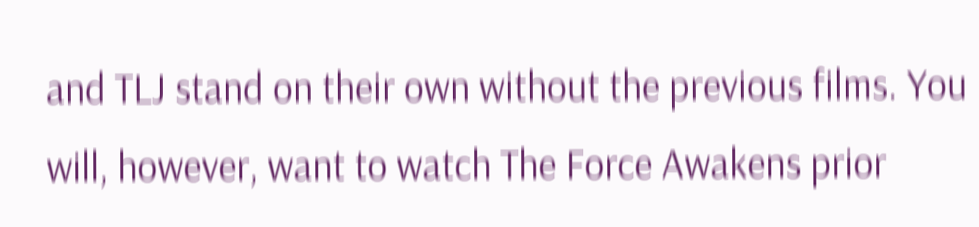and TLJ stand on their own without the previous films. You will, however, want to watch The Force Awakens prior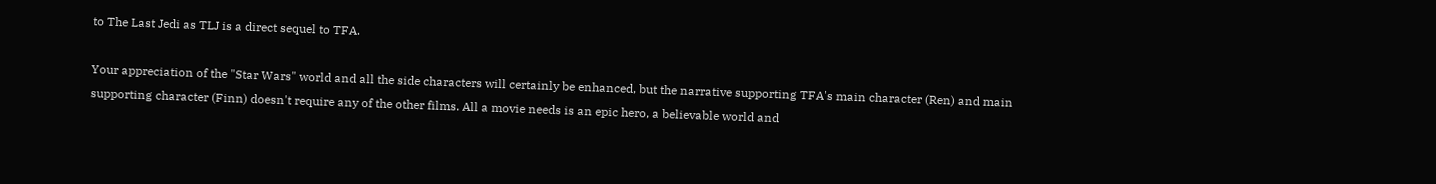to The Last Jedi as TLJ is a direct sequel to TFA.

Your appreciation of the "Star Wars" world and all the side characters will certainly be enhanced, but the narrative supporting TFA's main character (Ren) and main supporting character (Finn) doesn't require any of the other films. All a movie needs is an epic hero, a believable world and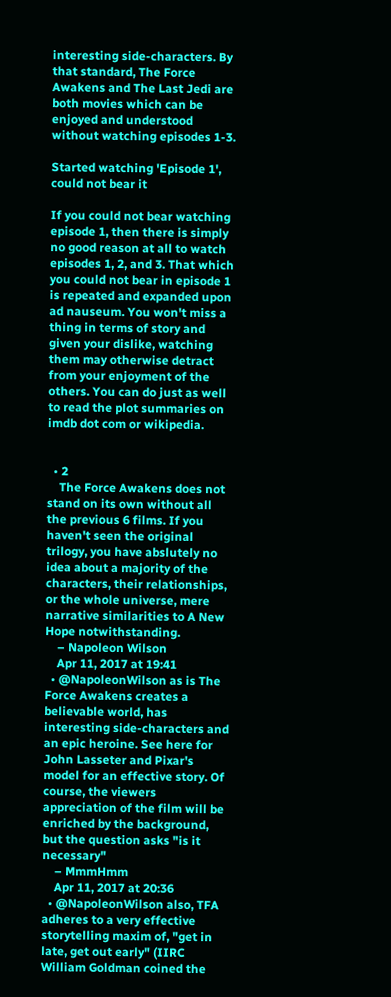interesting side-characters. By that standard, The Force Awakens and The Last Jedi are both movies which can be enjoyed and understood without watching episodes 1-3.

Started watching 'Episode 1', could not bear it

If you could not bear watching episode 1, then there is simply no good reason at all to watch episodes 1, 2, and 3. That which you could not bear in episode 1 is repeated and expanded upon ad nauseum. You won't miss a thing in terms of story and given your dislike, watching them may otherwise detract from your enjoyment of the others. You can do just as well to read the plot summaries on imdb dot com or wikipedia.


  • 2
    The Force Awakens does not stand on its own without all the previous 6 films. If you haven't seen the original trilogy, you have abslutely no idea about a majority of the characters, their relationships, or the whole universe, mere narrative similarities to A New Hope notwithstanding.
    – Napoleon Wilson
    Apr 11, 2017 at 19:41
  • @NapoleonWilson as is The Force Awakens creates a believable world, has interesting side-characters and an epic heroine. See here for John Lasseter and Pixar's model for an effective story. Of course, the viewers appreciation of the film will be enriched by the background, but the question asks "is it necessary"
    – MmmHmm
    Apr 11, 2017 at 20:36
  • @NapoleonWilson also, TFA adheres to a very effective storytelling maxim of, "get in late, get out early" (IIRC William Goldman coined the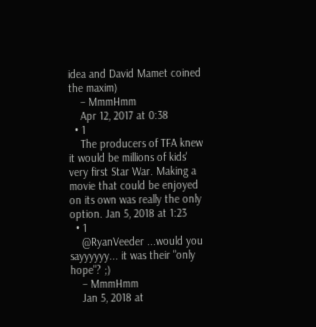idea and David Mamet coined the maxim)
    – MmmHmm
    Apr 12, 2017 at 0:38
  • 1
    The producers of TFA knew it would be millions of kids' very first Star War. Making a movie that could be enjoyed on its own was really the only option. Jan 5, 2018 at 1:23
  • 1
    @RyanVeeder ...would you sayyyyyy... it was their "only hope"? ;)
    – MmmHmm
    Jan 5, 2018 at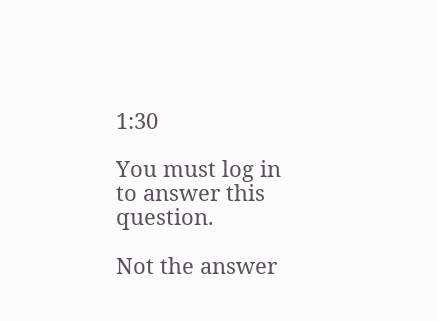1:30

You must log in to answer this question.

Not the answer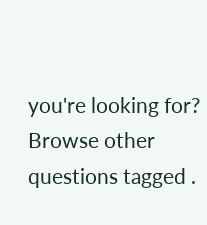you're looking for? Browse other questions tagged .